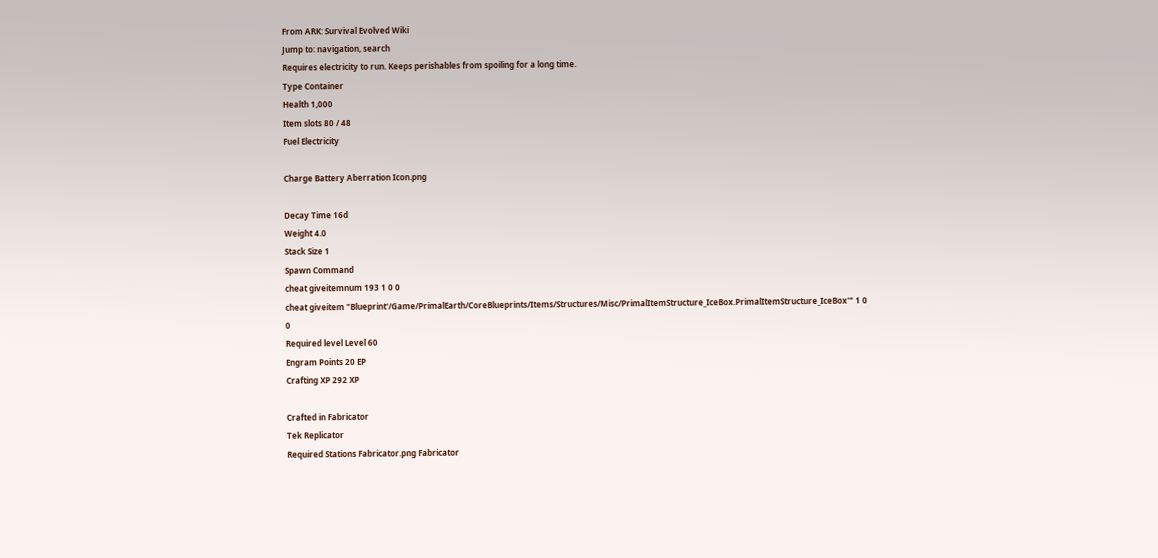From ARK: Survival Evolved Wiki
Jump to: navigation, search
Requires electricity to run. Keeps perishables from spoiling for a long time.
Type Container
Health 1,000
Item slots 80 / 48
Fuel Electricity

Charge Battery Aberration Icon.png

Decay Time 16d
Weight 4.0
Stack Size 1
Spawn Command
cheat giveitemnum 193 1 0 0
cheat giveitem "Blueprint'/Game/PrimalEarth/CoreBlueprints/Items/Structures/Misc/PrimalItemStructure_IceBox.PrimalItemStructure_IceBox'" 1 0 0
Required level Level 60
Engram Points 20 EP
Crafting XP 292 XP

Crafted in Fabricator
Tek Replicator
Required Stations Fabricator.png Fabricator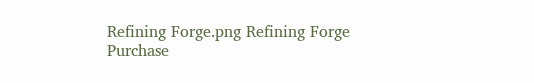Refining Forge.png Refining Forge
Purchase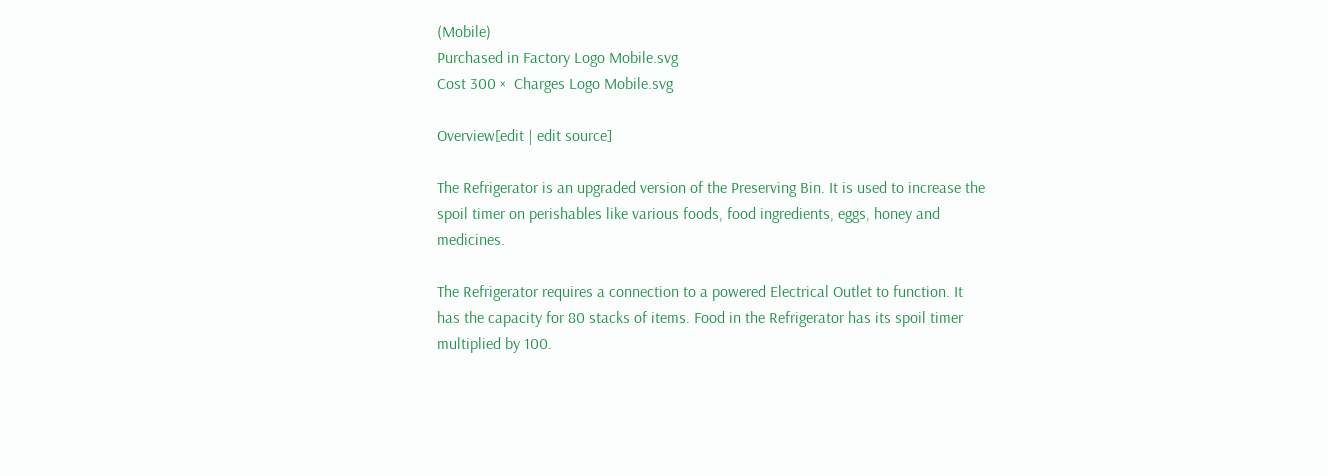(Mobile)
Purchased in Factory Logo Mobile.svg
Cost 300 ×  Charges Logo Mobile.svg

Overview[edit | edit source]

The Refrigerator is an upgraded version of the Preserving Bin. It is used to increase the spoil timer on perishables like various foods, food ingredients, eggs, honey and medicines.

The Refrigerator requires a connection to a powered Electrical Outlet to function. It has the capacity for 80 stacks of items. Food in the Refrigerator has its spoil timer multiplied by 100.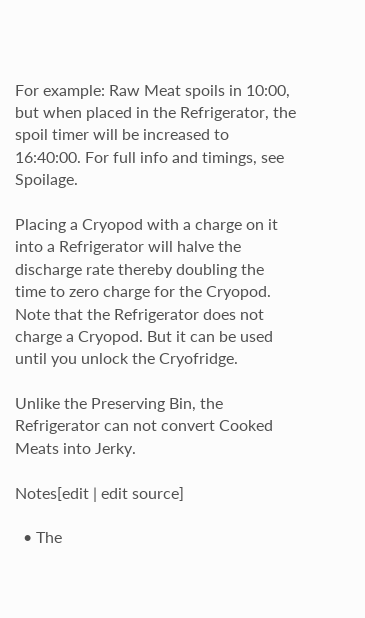For example: Raw Meat spoils in 10:00, but when placed in the Refrigerator, the spoil timer will be increased to 16:40:00. For full info and timings, see Spoilage.

Placing a Cryopod with a charge on it into a Refrigerator will halve the discharge rate thereby doubling the time to zero charge for the Cryopod. Note that the Refrigerator does not charge a Cryopod. But it can be used until you unlock the Cryofridge.

Unlike the Preserving Bin, the Refrigerator can not convert Cooked Meats into Jerky.

Notes[edit | edit source]

  • The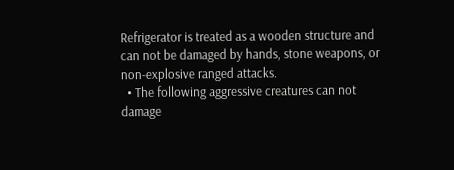Refrigerator is treated as a wooden structure and can not be damaged by hands, stone weapons, or non-explosive ranged attacks.
  • The following aggressive creatures can not damage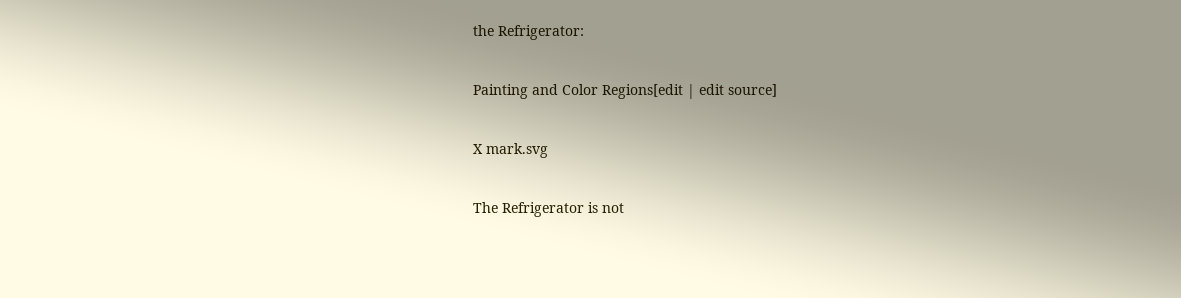the Refrigerator:

Painting and Color Regions[edit | edit source]

X mark.svg

The Refrigerator is not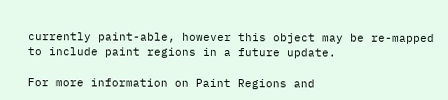currently paint-able, however this object may be re-mapped to include paint regions in a future update.

For more information on Paint Regions and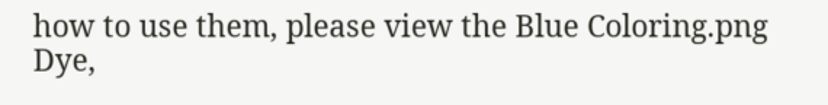how to use them, please view the Blue Coloring.png Dye,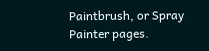Paintbrush, or Spray Painter pages.